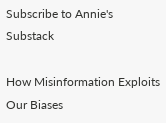Subscribe to Annie's Substack

How Misinformation Exploits Our Biases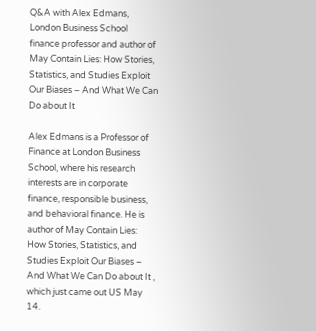Q&A with Alex Edmans, London Business School finance professor and author of May Contain Lies: How Stories, Statistics, and Studies Exploit Our Biases – And What We Can Do about It

Alex Edmans is a Professor of Finance at London Business School, where his research interests are in corporate finance, responsible business, and behavioral finance. He is author of May Contain Lies: How Stories, Statistics, and Studies Exploit Our Biases – And What We Can Do about It , which just came out US May 14.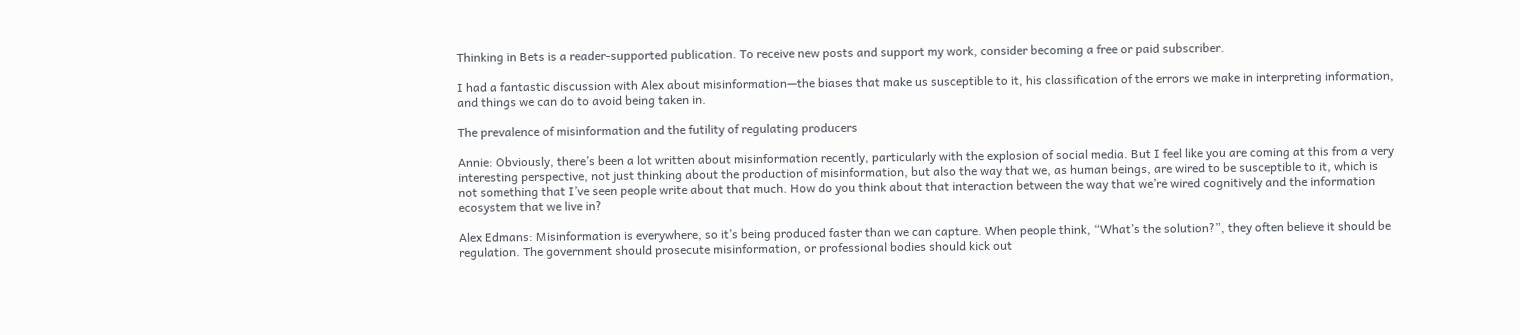Thinking in Bets is a reader-supported publication. To receive new posts and support my work, consider becoming a free or paid subscriber.

I had a fantastic discussion with Alex about misinformation—the biases that make us susceptible to it, his classification of the errors we make in interpreting information, and things we can do to avoid being taken in.

The prevalence of misinformation and the futility of regulating producers

Annie: Obviously, there’s been a lot written about misinformation recently, particularly with the explosion of social media. But I feel like you are coming at this from a very interesting perspective, not just thinking about the production of misinformation, but also the way that we, as human beings, are wired to be susceptible to it, which is not something that I’ve seen people write about that much. How do you think about that interaction between the way that we’re wired cognitively and the information ecosystem that we live in?

Alex Edmans: Misinformation is everywhere, so it’s being produced faster than we can capture. When people think, “What’s the solution?”, they often believe it should be regulation. The government should prosecute misinformation, or professional bodies should kick out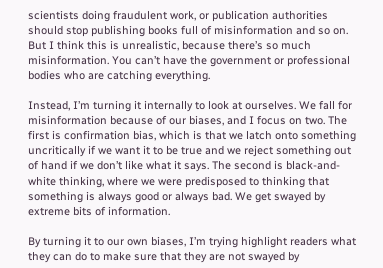scientists doing fraudulent work, or publication authorities should stop publishing books full of misinformation and so on. But I think this is unrealistic, because there’s so much misinformation. You can’t have the government or professional bodies who are catching everything.

Instead, I’m turning it internally to look at ourselves. We fall for misinformation because of our biases, and I focus on two. The first is confirmation bias, which is that we latch onto something uncritically if we want it to be true and we reject something out of hand if we don’t like what it says. The second is black-and-white thinking, where we were predisposed to thinking that something is always good or always bad. We get swayed by extreme bits of information.

By turning it to our own biases, I’m trying highlight readers what they can do to make sure that they are not swayed by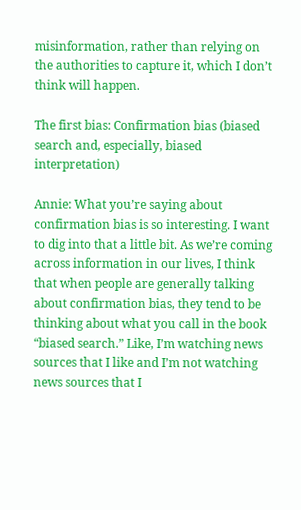misinformation, rather than relying on the authorities to capture it, which I don’t think will happen.

The first bias: Confirmation bias (biased search and, especially, biased interpretation)

Annie: What you’re saying about confirmation bias is so interesting. I want to dig into that a little bit. As we’re coming across information in our lives, I think that when people are generally talking about confirmation bias, they tend to be thinking about what you call in the book “biased search.” Like, I’m watching news sources that I like and I’m not watching news sources that I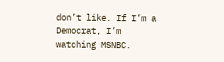don’t like. If I’m a Democrat, I’m watching MSNBC.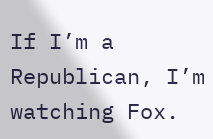If I’m a Republican, I’m watching Fox.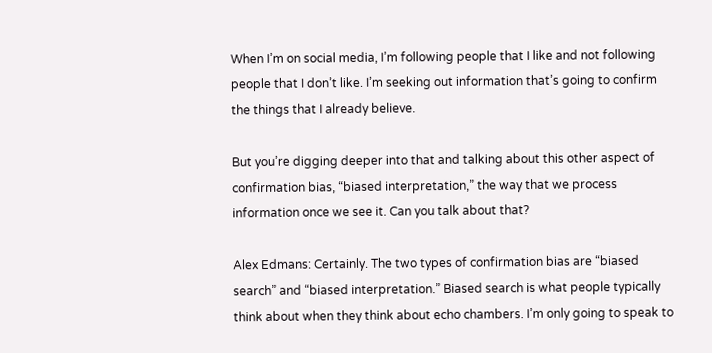When I’m on social media, I’m following people that I like and not following people that I don’t like. I’m seeking out information that’s going to confirm the things that I already believe.

But you’re digging deeper into that and talking about this other aspect of confirmation bias, “biased interpretation,” the way that we process information once we see it. Can you talk about that?

Alex Edmans: Certainly. The two types of confirmation bias are “biased search” and “biased interpretation.” Biased search is what people typically think about when they think about echo chambers. I’m only going to speak to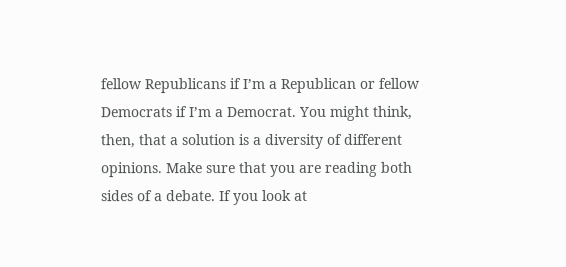fellow Republicans if I’m a Republican or fellow Democrats if I’m a Democrat. You might think, then, that a solution is a diversity of different opinions. Make sure that you are reading both sides of a debate. If you look at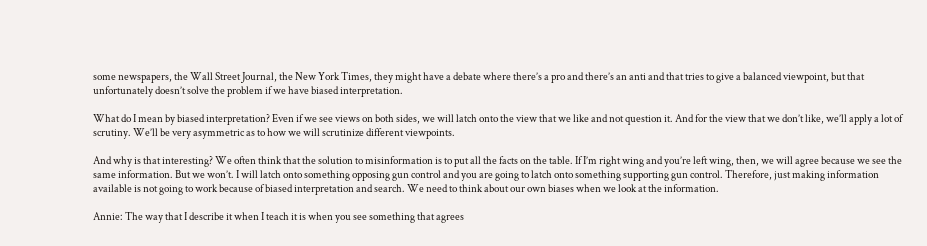some newspapers, the Wall Street Journal, the New York Times, they might have a debate where there’s a pro and there’s an anti and that tries to give a balanced viewpoint, but that unfortunately doesn’t solve the problem if we have biased interpretation.

What do I mean by biased interpretation? Even if we see views on both sides, we will latch onto the view that we like and not question it. And for the view that we don’t like, we’ll apply a lot of scrutiny. We’ll be very asymmetric as to how we will scrutinize different viewpoints.

And why is that interesting? We often think that the solution to misinformation is to put all the facts on the table. If I’m right wing and you’re left wing, then, we will agree because we see the same information. But we won’t. I will latch onto something opposing gun control and you are going to latch onto something supporting gun control. Therefore, just making information available is not going to work because of biased interpretation and search. We need to think about our own biases when we look at the information.

Annie: The way that I describe it when I teach it is when you see something that agrees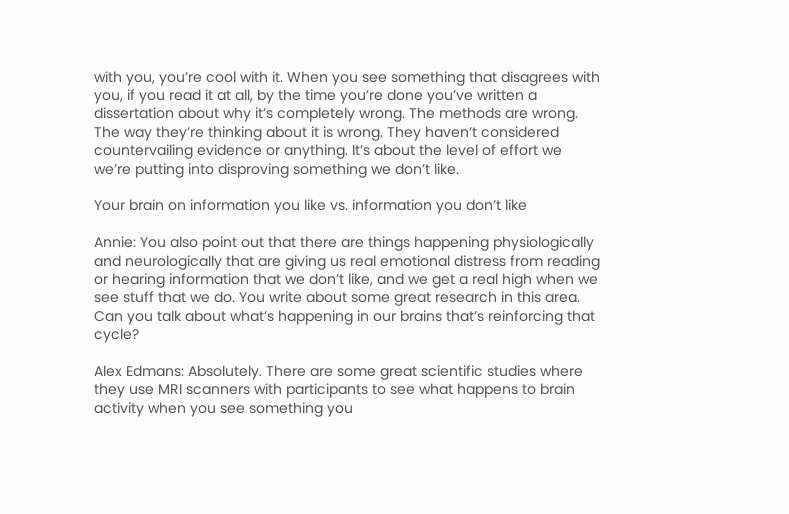with you, you’re cool with it. When you see something that disagrees with you, if you read it at all, by the time you’re done you’ve written a dissertation about why it’s completely wrong. The methods are wrong. The way they’re thinking about it is wrong. They haven’t considered countervailing evidence or anything. It’s about the level of effort we we’re putting into disproving something we don’t like.

Your brain on information you like vs. information you don’t like

Annie: You also point out that there are things happening physiologically and neurologically that are giving us real emotional distress from reading or hearing information that we don’t like, and we get a real high when we see stuff that we do. You write about some great research in this area. Can you talk about what’s happening in our brains that’s reinforcing that cycle?

Alex Edmans: Absolutely. There are some great scientific studies where they use MRI scanners with participants to see what happens to brain activity when you see something you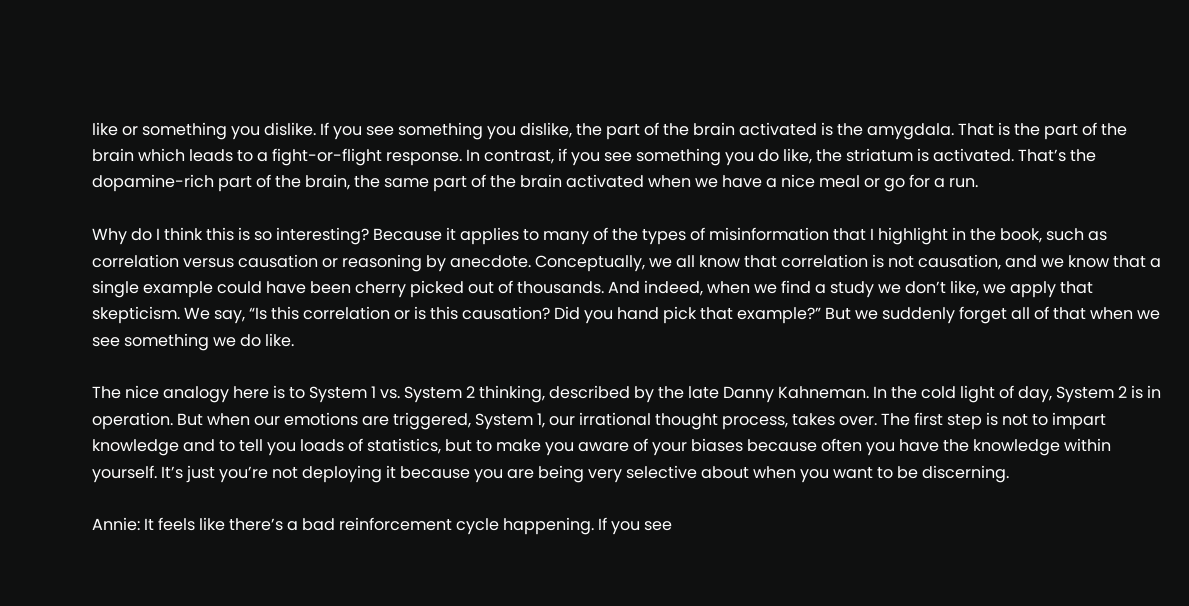like or something you dislike. If you see something you dislike, the part of the brain activated is the amygdala. That is the part of the brain which leads to a fight-or-flight response. In contrast, if you see something you do like, the striatum is activated. That’s the dopamine-rich part of the brain, the same part of the brain activated when we have a nice meal or go for a run.

Why do I think this is so interesting? Because it applies to many of the types of misinformation that I highlight in the book, such as correlation versus causation or reasoning by anecdote. Conceptually, we all know that correlation is not causation, and we know that a single example could have been cherry picked out of thousands. And indeed, when we find a study we don’t like, we apply that skepticism. We say, “Is this correlation or is this causation? Did you hand pick that example?” But we suddenly forget all of that when we see something we do like.

The nice analogy here is to System 1 vs. System 2 thinking, described by the late Danny Kahneman. In the cold light of day, System 2 is in operation. But when our emotions are triggered, System 1, our irrational thought process, takes over. The first step is not to impart knowledge and to tell you loads of statistics, but to make you aware of your biases because often you have the knowledge within yourself. It’s just you’re not deploying it because you are being very selective about when you want to be discerning.

Annie: It feels like there’s a bad reinforcement cycle happening. If you see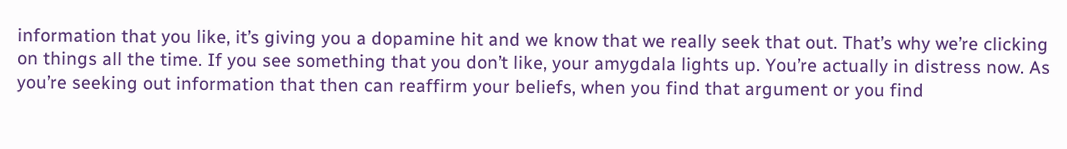information that you like, it’s giving you a dopamine hit and we know that we really seek that out. That’s why we’re clicking on things all the time. If you see something that you don’t like, your amygdala lights up. You’re actually in distress now. As you’re seeking out information that then can reaffirm your beliefs, when you find that argument or you find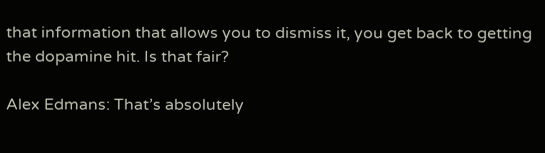that information that allows you to dismiss it, you get back to getting the dopamine hit. Is that fair?

Alex Edmans: That’s absolutely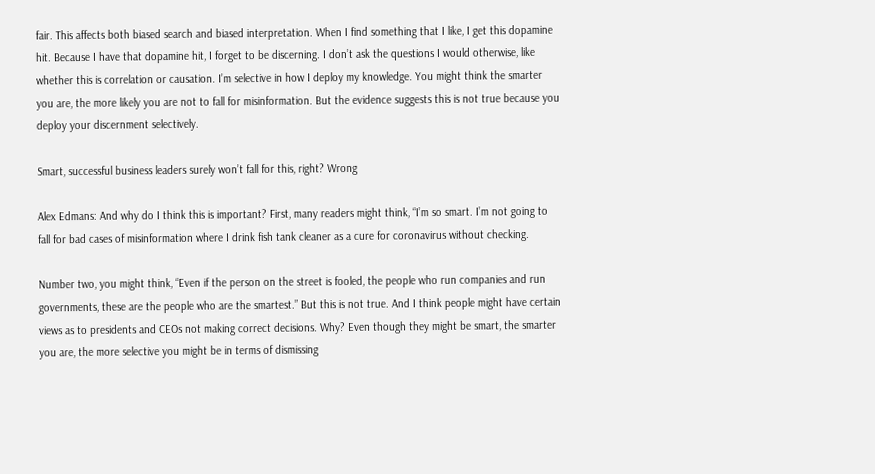fair. This affects both biased search and biased interpretation. When I find something that I like, I get this dopamine hit. Because I have that dopamine hit, I forget to be discerning. I don’t ask the questions I would otherwise, like whether this is correlation or causation. I’m selective in how I deploy my knowledge. You might think the smarter you are, the more likely you are not to fall for misinformation. But the evidence suggests this is not true because you deploy your discernment selectively.

Smart, successful business leaders surely won’t fall for this, right? Wrong

Alex Edmans: And why do I think this is important? First, many readers might think, “I’m so smart. I’m not going to fall for bad cases of misinformation where I drink fish tank cleaner as a cure for coronavirus without checking.

Number two, you might think, “Even if the person on the street is fooled, the people who run companies and run governments, these are the people who are the smartest.” But this is not true. And I think people might have certain views as to presidents and CEOs not making correct decisions. Why? Even though they might be smart, the smarter you are, the more selective you might be in terms of dismissing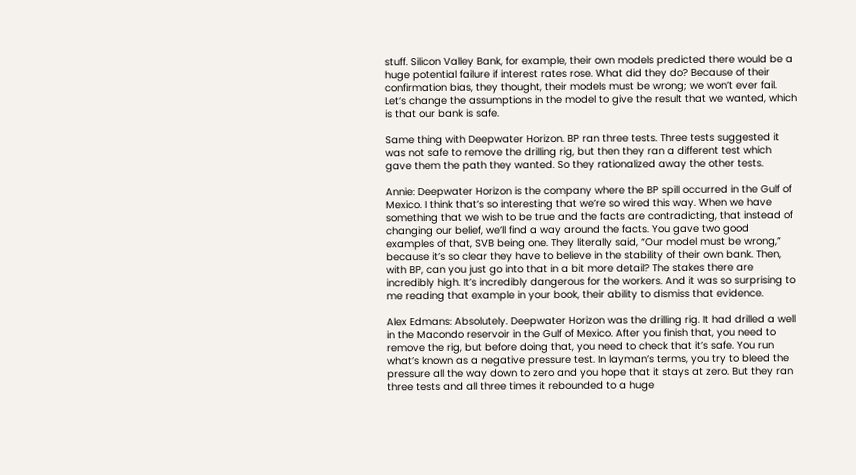stuff. Silicon Valley Bank, for example, their own models predicted there would be a huge potential failure if interest rates rose. What did they do? Because of their confirmation bias, they thought, their models must be wrong; we won’t ever fail. Let’s change the assumptions in the model to give the result that we wanted, which is that our bank is safe.

Same thing with Deepwater Horizon. BP ran three tests. Three tests suggested it was not safe to remove the drilling rig, but then they ran a different test which gave them the path they wanted. So they rationalized away the other tests.

Annie: Deepwater Horizon is the company where the BP spill occurred in the Gulf of Mexico. I think that’s so interesting that we’re so wired this way. When we have something that we wish to be true and the facts are contradicting, that instead of changing our belief, we’ll find a way around the facts. You gave two good examples of that, SVB being one. They literally said, “Our model must be wrong,” because it’s so clear they have to believe in the stability of their own bank. Then, with BP, can you just go into that in a bit more detail? The stakes there are incredibly high. It’s incredibly dangerous for the workers. And it was so surprising to me reading that example in your book, their ability to dismiss that evidence.

Alex Edmans: Absolutely. Deepwater Horizon was the drilling rig. It had drilled a well in the Macondo reservoir in the Gulf of Mexico. After you finish that, you need to remove the rig, but before doing that, you need to check that it’s safe. You run what’s known as a negative pressure test. In layman’s terms, you try to bleed the pressure all the way down to zero and you hope that it stays at zero. But they ran three tests and all three times it rebounded to a huge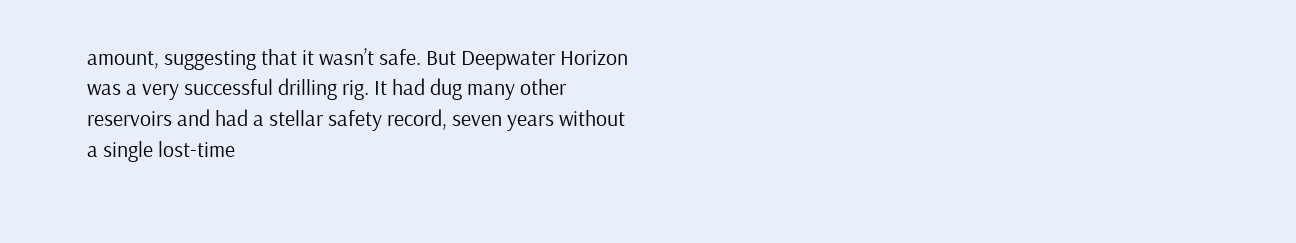amount, suggesting that it wasn’t safe. But Deepwater Horizon was a very successful drilling rig. It had dug many other reservoirs and had a stellar safety record, seven years without a single lost-time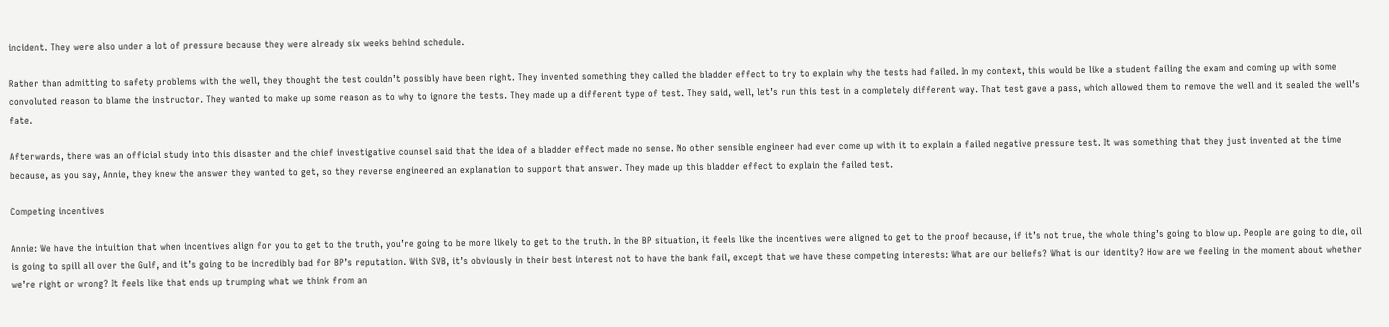incident. They were also under a lot of pressure because they were already six weeks behind schedule.

Rather than admitting to safety problems with the well, they thought the test couldn’t possibly have been right. They invented something they called the bladder effect to try to explain why the tests had failed. In my context, this would be like a student failing the exam and coming up with some convoluted reason to blame the instructor. They wanted to make up some reason as to why to ignore the tests. They made up a different type of test. They said, well, let’s run this test in a completely different way. That test gave a pass, which allowed them to remove the well and it sealed the well’s fate.

Afterwards, there was an official study into this disaster and the chief investigative counsel said that the idea of a bladder effect made no sense. No other sensible engineer had ever come up with it to explain a failed negative pressure test. It was something that they just invented at the time because, as you say, Annie, they knew the answer they wanted to get, so they reverse engineered an explanation to support that answer. They made up this bladder effect to explain the failed test.

Competing incentives

Annie: We have the intuition that when incentives align for you to get to the truth, you’re going to be more likely to get to the truth. In the BP situation, it feels like the incentives were aligned to get to the proof because, if it’s not true, the whole thing’s going to blow up. People are going to die, oil is going to spill all over the Gulf, and it’s going to be incredibly bad for BP’s reputation. With SVB, it’s obviously in their best interest not to have the bank fail, except that we have these competing interests: What are our beliefs? What is our identity? How are we feeling in the moment about whether we’re right or wrong? It feels like that ends up trumping what we think from an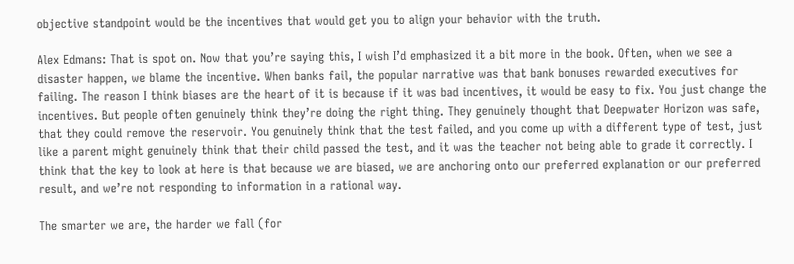objective standpoint would be the incentives that would get you to align your behavior with the truth.

Alex Edmans: That is spot on. Now that you’re saying this, I wish I’d emphasized it a bit more in the book. Often, when we see a disaster happen, we blame the incentive. When banks fail, the popular narrative was that bank bonuses rewarded executives for failing. The reason I think biases are the heart of it is because if it was bad incentives, it would be easy to fix. You just change the incentives. But people often genuinely think they’re doing the right thing. They genuinely thought that Deepwater Horizon was safe, that they could remove the reservoir. You genuinely think that the test failed, and you come up with a different type of test, just like a parent might genuinely think that their child passed the test, and it was the teacher not being able to grade it correctly. I think that the key to look at here is that because we are biased, we are anchoring onto our preferred explanation or our preferred result, and we’re not responding to information in a rational way.

The smarter we are, the harder we fall (for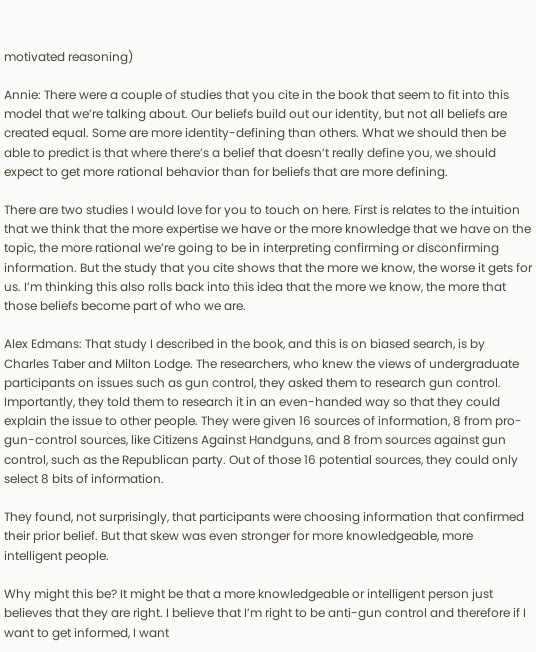motivated reasoning)

Annie: There were a couple of studies that you cite in the book that seem to fit into this model that we’re talking about. Our beliefs build out our identity, but not all beliefs are created equal. Some are more identity-defining than others. What we should then be able to predict is that where there’s a belief that doesn’t really define you, we should expect to get more rational behavior than for beliefs that are more defining.

There are two studies I would love for you to touch on here. First is relates to the intuition that we think that the more expertise we have or the more knowledge that we have on the topic, the more rational we’re going to be in interpreting confirming or disconfirming information. But the study that you cite shows that the more we know, the worse it gets for us. I’m thinking this also rolls back into this idea that the more we know, the more that those beliefs become part of who we are.

Alex Edmans: That study I described in the book, and this is on biased search, is by Charles Taber and Milton Lodge. The researchers, who knew the views of undergraduate participants on issues such as gun control, they asked them to research gun control. Importantly, they told them to research it in an even-handed way so that they could explain the issue to other people. They were given 16 sources of information, 8 from pro-gun-control sources, like Citizens Against Handguns, and 8 from sources against gun control, such as the Republican party. Out of those 16 potential sources, they could only select 8 bits of information.

They found, not surprisingly, that participants were choosing information that confirmed their prior belief. But that skew was even stronger for more knowledgeable, more intelligent people.

Why might this be? It might be that a more knowledgeable or intelligent person just believes that they are right. I believe that I’m right to be anti-gun control and therefore if I want to get informed, I want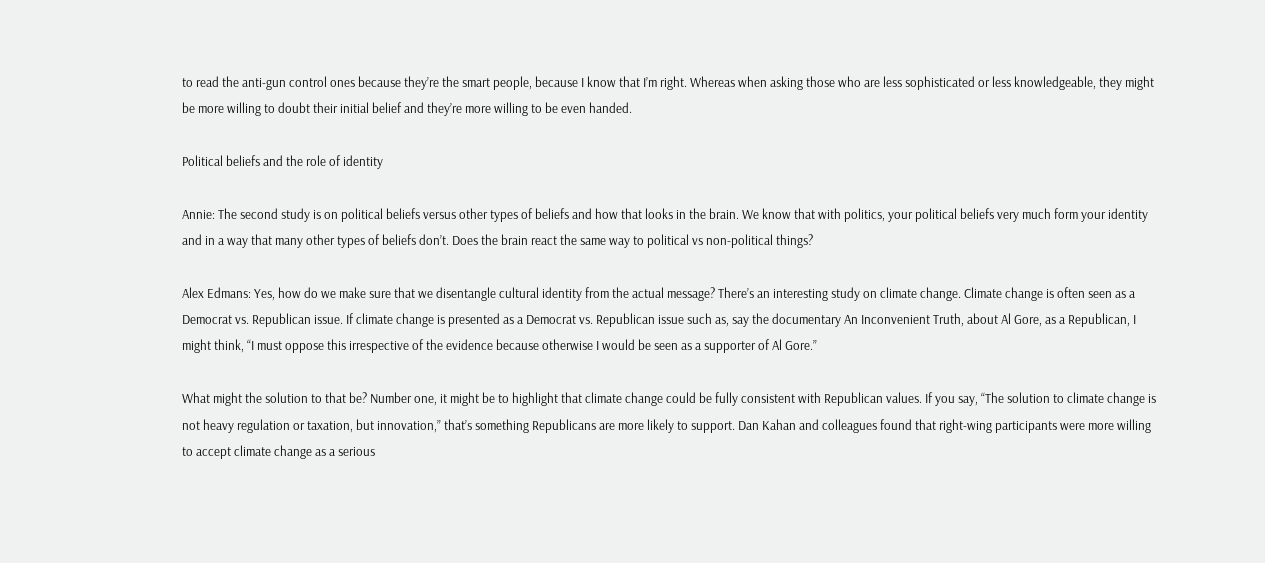to read the anti-gun control ones because they’re the smart people, because I know that I’m right. Whereas when asking those who are less sophisticated or less knowledgeable, they might be more willing to doubt their initial belief and they’re more willing to be even handed.

Political beliefs and the role of identity

Annie: The second study is on political beliefs versus other types of beliefs and how that looks in the brain. We know that with politics, your political beliefs very much form your identity and in a way that many other types of beliefs don’t. Does the brain react the same way to political vs non-political things?

Alex Edmans: Yes, how do we make sure that we disentangle cultural identity from the actual message? There’s an interesting study on climate change. Climate change is often seen as a Democrat vs. Republican issue. If climate change is presented as a Democrat vs. Republican issue such as, say the documentary An Inconvenient Truth, about Al Gore, as a Republican, I might think, “I must oppose this irrespective of the evidence because otherwise I would be seen as a supporter of Al Gore.”

What might the solution to that be? Number one, it might be to highlight that climate change could be fully consistent with Republican values. If you say, “The solution to climate change is not heavy regulation or taxation, but innovation,” that’s something Republicans are more likely to support. Dan Kahan and colleagues found that right-wing participants were more willing to accept climate change as a serious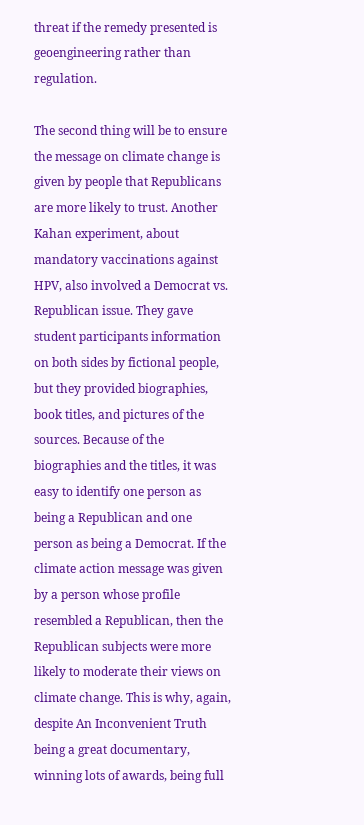threat if the remedy presented is geoengineering rather than regulation.

The second thing will be to ensure the message on climate change is given by people that Republicans are more likely to trust. Another Kahan experiment, about mandatory vaccinations against HPV, also involved a Democrat vs. Republican issue. They gave student participants information on both sides by fictional people, but they provided biographies, book titles, and pictures of the sources. Because of the biographies and the titles, it was easy to identify one person as being a Republican and one person as being a Democrat. If the climate action message was given by a person whose profile resembled a Republican, then the Republican subjects were more likely to moderate their views on climate change. This is why, again, despite An Inconvenient Truth being a great documentary, winning lots of awards, being full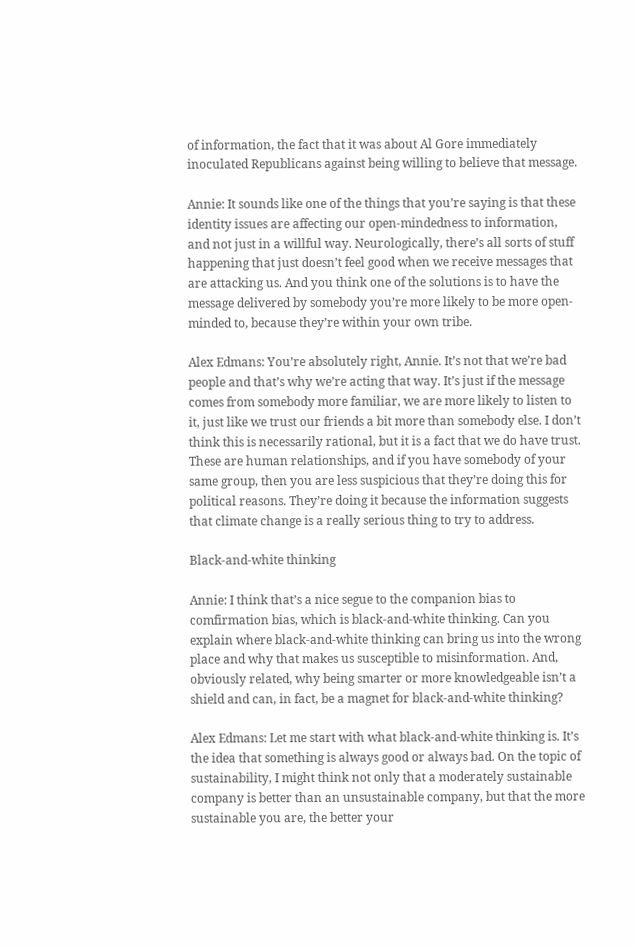of information, the fact that it was about Al Gore immediately inoculated Republicans against being willing to believe that message.

Annie: It sounds like one of the things that you’re saying is that these identity issues are affecting our open-mindedness to information, and not just in a willful way. Neurologically, there’s all sorts of stuff happening that just doesn’t feel good when we receive messages that are attacking us. And you think one of the solutions is to have the message delivered by somebody you’re more likely to be more open-minded to, because they’re within your own tribe.

Alex Edmans: You’re absolutely right, Annie. It’s not that we’re bad people and that’s why we’re acting that way. It’s just if the message comes from somebody more familiar, we are more likely to listen to it, just like we trust our friends a bit more than somebody else. I don’t think this is necessarily rational, but it is a fact that we do have trust. These are human relationships, and if you have somebody of your same group, then you are less suspicious that they’re doing this for political reasons. They’re doing it because the information suggests that climate change is a really serious thing to try to address.

Black-and-white thinking

Annie: I think that’s a nice segue to the companion bias to comfirmation bias, which is black-and-white thinking. Can you explain where black-and-white thinking can bring us into the wrong place and why that makes us susceptible to misinformation. And, obviously related, why being smarter or more knowledgeable isn’t a shield and can, in fact, be a magnet for black-and-white thinking?

Alex Edmans: Let me start with what black-and-white thinking is. It’s the idea that something is always good or always bad. On the topic of sustainability, I might think not only that a moderately sustainable company is better than an unsustainable company, but that the more sustainable you are, the better your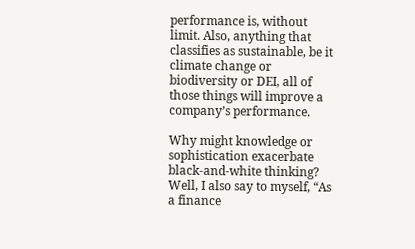performance is, without limit. Also, anything that classifies as sustainable, be it climate change or biodiversity or DEI, all of those things will improve a company’s performance.

Why might knowledge or sophistication exacerbate black-and-white thinking? Well, I also say to myself, “As a finance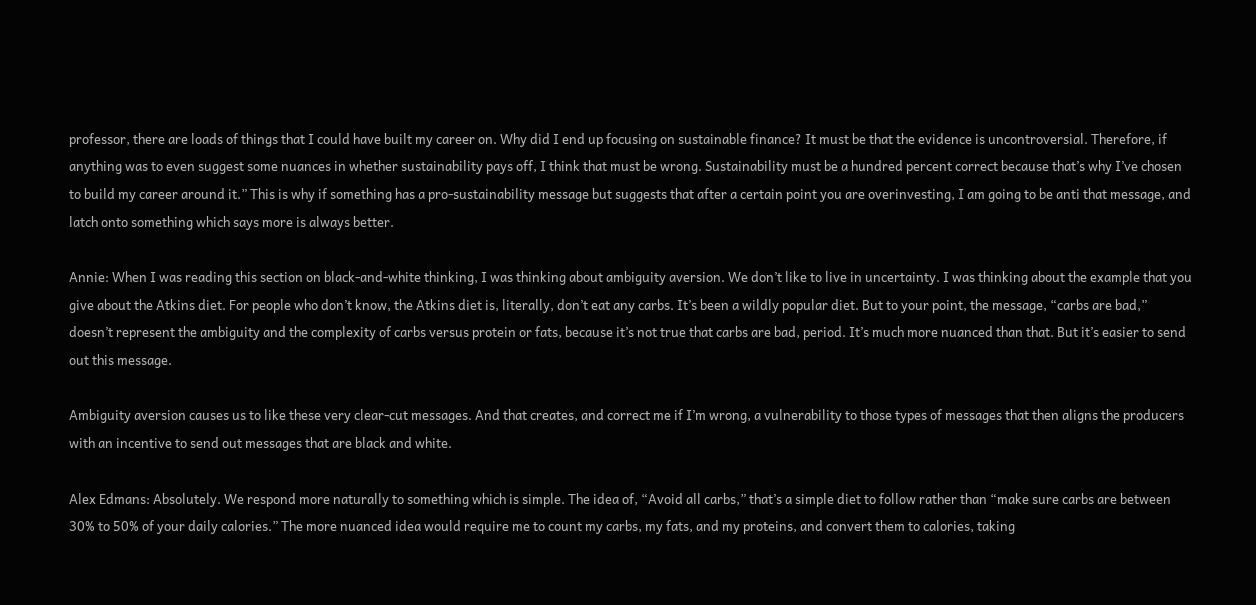professor, there are loads of things that I could have built my career on. Why did I end up focusing on sustainable finance? It must be that the evidence is uncontroversial. Therefore, if anything was to even suggest some nuances in whether sustainability pays off, I think that must be wrong. Sustainability must be a hundred percent correct because that’s why I’ve chosen to build my career around it.” This is why if something has a pro-sustainability message but suggests that after a certain point you are overinvesting, I am going to be anti that message, and latch onto something which says more is always better.

Annie: When I was reading this section on black-and-white thinking, I was thinking about ambiguity aversion. We don’t like to live in uncertainty. I was thinking about the example that you give about the Atkins diet. For people who don’t know, the Atkins diet is, literally, don’t eat any carbs. It’s been a wildly popular diet. But to your point, the message, “carbs are bad,” doesn’t represent the ambiguity and the complexity of carbs versus protein or fats, because it’s not true that carbs are bad, period. It’s much more nuanced than that. But it’s easier to send out this message.

Ambiguity aversion causes us to like these very clear-cut messages. And that creates, and correct me if I’m wrong, a vulnerability to those types of messages that then aligns the producers with an incentive to send out messages that are black and white.

Alex Edmans: Absolutely. We respond more naturally to something which is simple. The idea of, “Avoid all carbs,” that’s a simple diet to follow rather than “make sure carbs are between 30% to 50% of your daily calories.” The more nuanced idea would require me to count my carbs, my fats, and my proteins, and convert them to calories, taking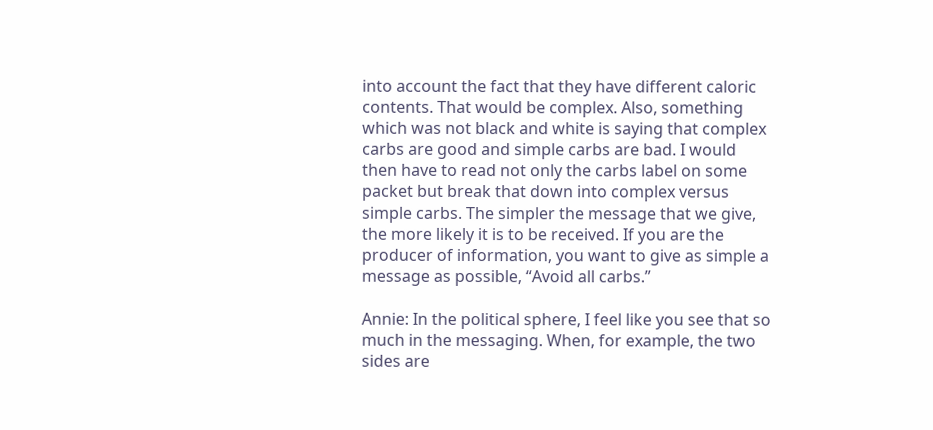into account the fact that they have different caloric contents. That would be complex. Also, something which was not black and white is saying that complex carbs are good and simple carbs are bad. I would then have to read not only the carbs label on some packet but break that down into complex versus simple carbs. The simpler the message that we give, the more likely it is to be received. If you are the producer of information, you want to give as simple a message as possible, “Avoid all carbs.”

Annie: In the political sphere, I feel like you see that so much in the messaging. When, for example, the two sides are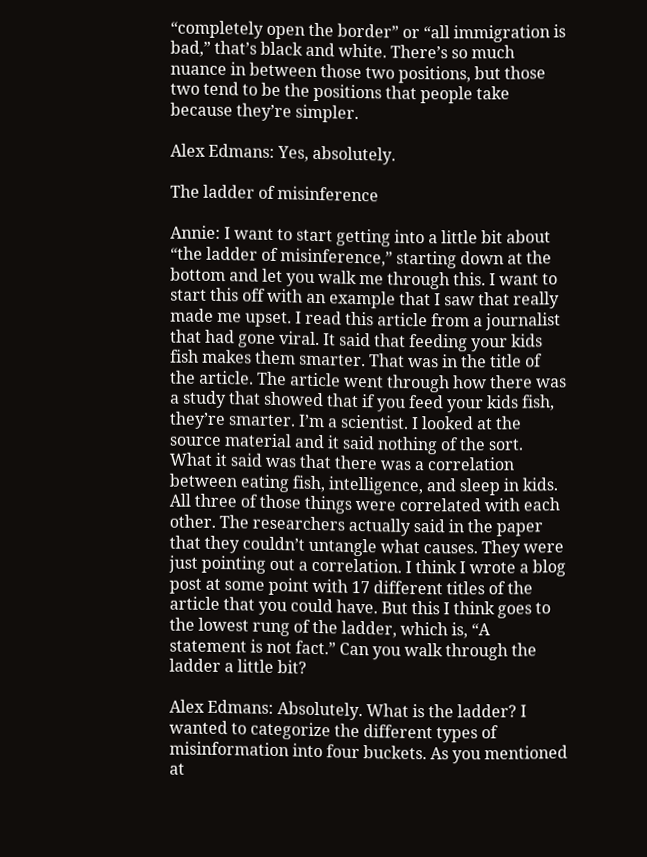“completely open the border” or “all immigration is bad,” that’s black and white. There’s so much nuance in between those two positions, but those two tend to be the positions that people take because they’re simpler.

Alex Edmans: Yes, absolutely.

The ladder of misinference

Annie: I want to start getting into a little bit about “the ladder of misinference,” starting down at the bottom and let you walk me through this. I want to start this off with an example that I saw that really made me upset. I read this article from a journalist that had gone viral. It said that feeding your kids fish makes them smarter. That was in the title of the article. The article went through how there was a study that showed that if you feed your kids fish, they’re smarter. I’m a scientist. I looked at the source material and it said nothing of the sort. What it said was that there was a correlation between eating fish, intelligence, and sleep in kids. All three of those things were correlated with each other. The researchers actually said in the paper that they couldn’t untangle what causes. They were just pointing out a correlation. I think I wrote a blog post at some point with 17 different titles of the article that you could have. But this I think goes to the lowest rung of the ladder, which is, “A statement is not fact.” Can you walk through the ladder a little bit?

Alex Edmans: Absolutely. What is the ladder? I wanted to categorize the different types of misinformation into four buckets. As you mentioned at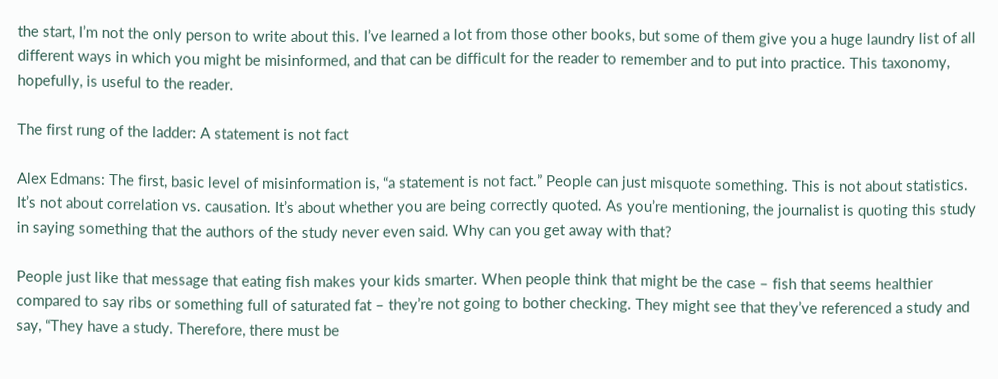the start, I’m not the only person to write about this. I’ve learned a lot from those other books, but some of them give you a huge laundry list of all different ways in which you might be misinformed, and that can be difficult for the reader to remember and to put into practice. This taxonomy, hopefully, is useful to the reader.

The first rung of the ladder: A statement is not fact

Alex Edmans: The first, basic level of misinformation is, “a statement is not fact.” People can just misquote something. This is not about statistics. It’s not about correlation vs. causation. It’s about whether you are being correctly quoted. As you’re mentioning, the journalist is quoting this study in saying something that the authors of the study never even said. Why can you get away with that?

People just like that message that eating fish makes your kids smarter. When people think that might be the case – fish that seems healthier compared to say ribs or something full of saturated fat – they’re not going to bother checking. They might see that they’ve referenced a study and say, “They have a study. Therefore, there must be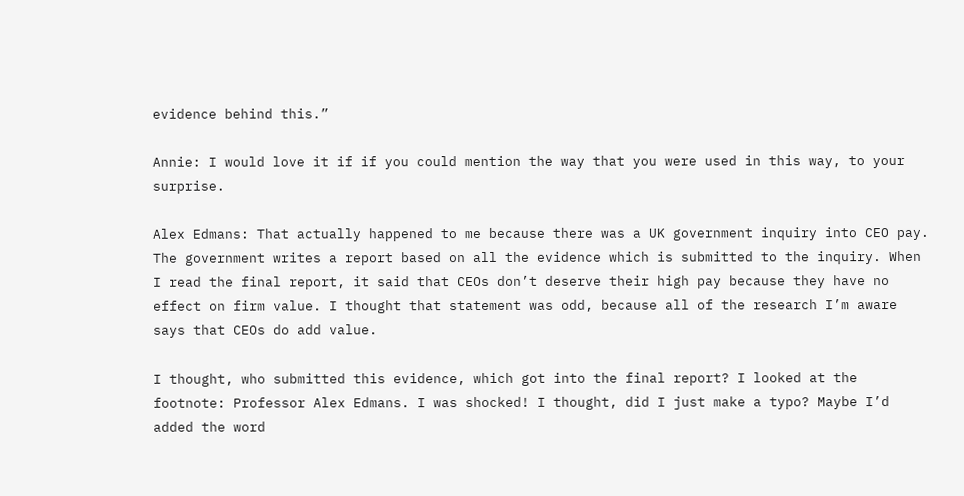evidence behind this.”

Annie: I would love it if if you could mention the way that you were used in this way, to your surprise.

Alex Edmans: That actually happened to me because there was a UK government inquiry into CEO pay. The government writes a report based on all the evidence which is submitted to the inquiry. When I read the final report, it said that CEOs don’t deserve their high pay because they have no effect on firm value. I thought that statement was odd, because all of the research I’m aware says that CEOs do add value.

I thought, who submitted this evidence, which got into the final report? I looked at the footnote: Professor Alex Edmans. I was shocked! I thought, did I just make a typo? Maybe I’d added the word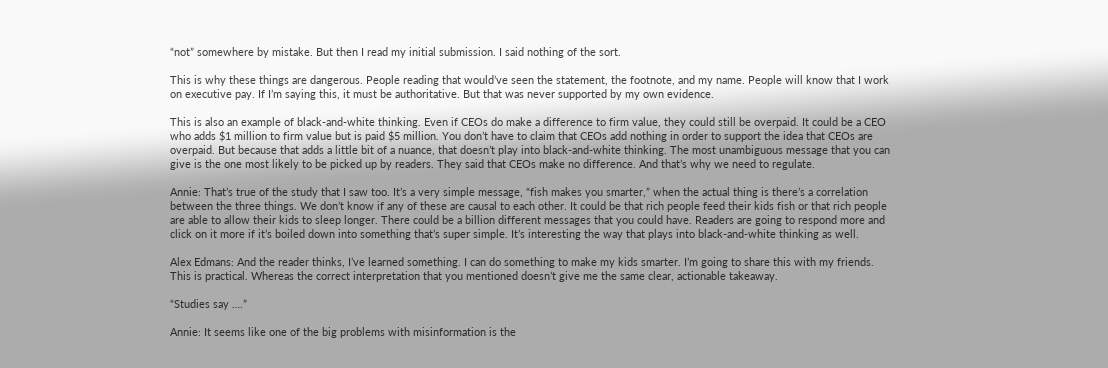“not” somewhere by mistake. But then I read my initial submission. I said nothing of the sort.

This is why these things are dangerous. People reading that would’ve seen the statement, the footnote, and my name. People will know that I work on executive pay. If I’m saying this, it must be authoritative. But that was never supported by my own evidence.

This is also an example of black-and-white thinking. Even if CEOs do make a difference to firm value, they could still be overpaid. It could be a CEO who adds $1 million to firm value but is paid $5 million. You don’t have to claim that CEOs add nothing in order to support the idea that CEOs are overpaid. But because that adds a little bit of a nuance, that doesn’t play into black-and-white thinking. The most unambiguous message that you can give is the one most likely to be picked up by readers. They said that CEOs make no difference. And that’s why we need to regulate.

Annie: That’s true of the study that I saw too. It’s a very simple message, “fish makes you smarter,” when the actual thing is there’s a correlation between the three things. We don’t know if any of these are causal to each other. It could be that rich people feed their kids fish or that rich people are able to allow their kids to sleep longer. There could be a billion different messages that you could have. Readers are going to respond more and click on it more if it’s boiled down into something that’s super simple. It’s interesting the way that plays into black-and-white thinking as well.

Alex Edmans: And the reader thinks, I’ve learned something. I can do something to make my kids smarter. I’m going to share this with my friends. This is practical. Whereas the correct interpretation that you mentioned doesn’t give me the same clear, actionable takeaway.

“Studies say ….”

Annie: It seems like one of the big problems with misinformation is the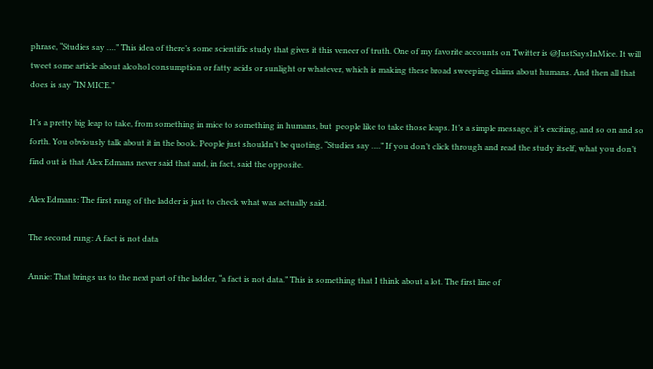phrase, “Studies say ….” This idea of there’s some scientific study that gives it this veneer of truth. One of my favorite accounts on Twitter is @JustSaysInMice. It will tweet some article about alcohol consumption or fatty acids or sunlight or whatever, which is making these broad sweeping claims about humans. And then all that does is say “IN MICE.”

It’s a pretty big leap to take, from something in mice to something in humans, but  people like to take those leaps. It’s a simple message, it’s exciting, and so on and so forth. You obviously talk about it in the book. People just shouldn’t be quoting, “Studies say ….” If you don’t click through and read the study itself, what you don’t find out is that Alex Edmans never said that and, in fact, said the opposite.

Alex Edmans: The first rung of the ladder is just to check what was actually said.

The second rung: A fact is not data

Annie: That brings us to the next part of the ladder, “a fact is not data.” This is something that I think about a lot. The first line of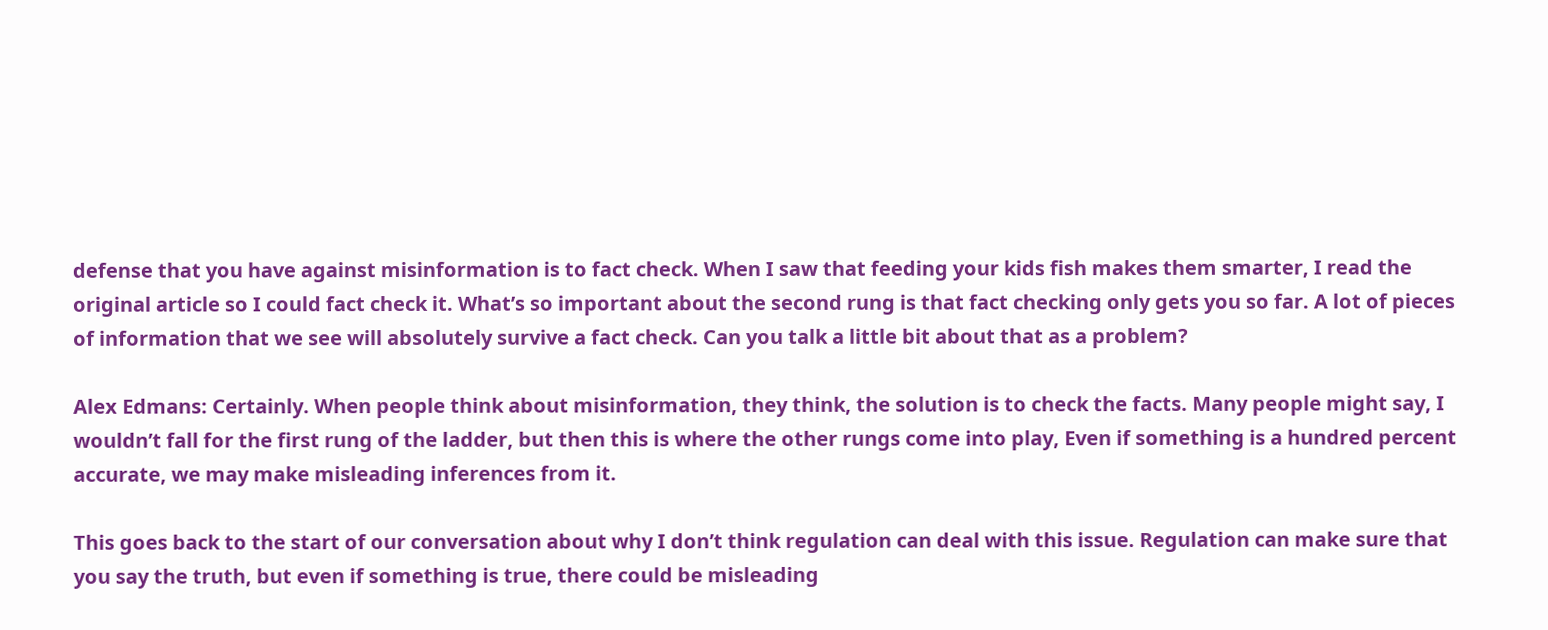defense that you have against misinformation is to fact check. When I saw that feeding your kids fish makes them smarter, I read the original article so I could fact check it. What’s so important about the second rung is that fact checking only gets you so far. A lot of pieces of information that we see will absolutely survive a fact check. Can you talk a little bit about that as a problem?

Alex Edmans: Certainly. When people think about misinformation, they think, the solution is to check the facts. Many people might say, I wouldn’t fall for the first rung of the ladder, but then this is where the other rungs come into play, Even if something is a hundred percent accurate, we may make misleading inferences from it.

This goes back to the start of our conversation about why I don’t think regulation can deal with this issue. Regulation can make sure that you say the truth, but even if something is true, there could be misleading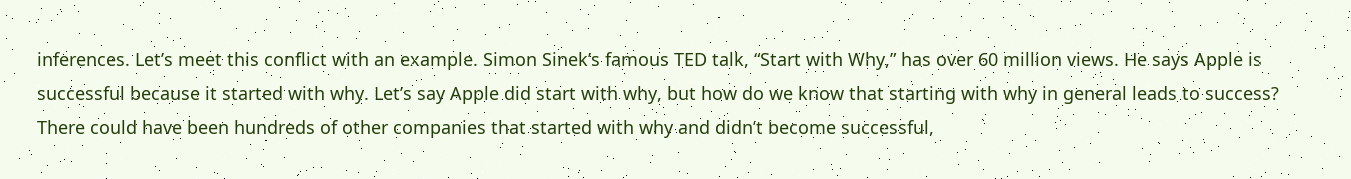inferences. Let’s meet this conflict with an example. Simon Sinek’s famous TED talk, “Start with Why,” has over 60 million views. He says Apple is successful because it started with why. Let’s say Apple did start with why, but how do we know that starting with why in general leads to success? There could have been hundreds of other companies that started with why and didn’t become successful,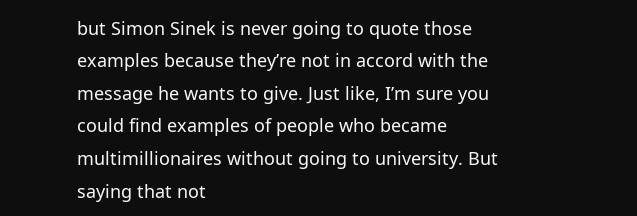but Simon Sinek is never going to quote those examples because they’re not in accord with the message he wants to give. Just like, I’m sure you could find examples of people who became multimillionaires without going to university. But saying that not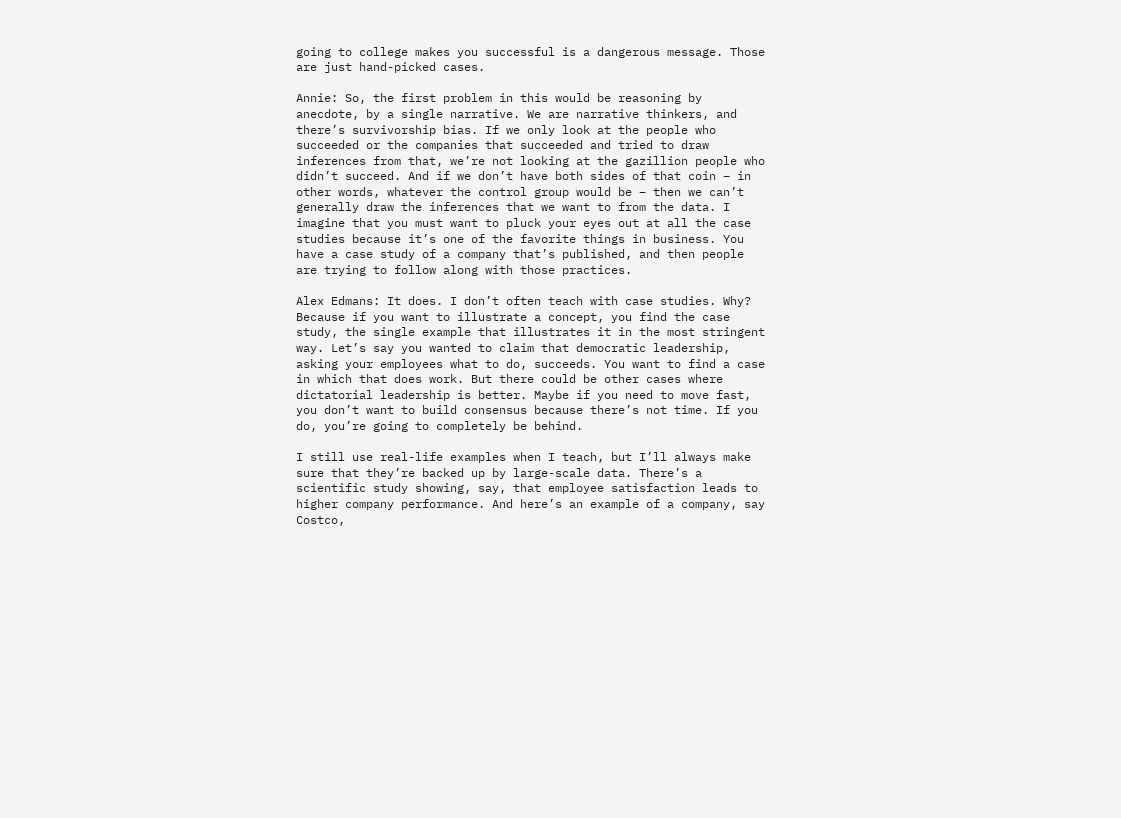going to college makes you successful is a dangerous message. Those are just hand-picked cases.

Annie: So, the first problem in this would be reasoning by anecdote, by a single narrative. We are narrative thinkers, and there’s survivorship bias. If we only look at the people who succeeded or the companies that succeeded and tried to draw inferences from that, we’re not looking at the gazillion people who didn’t succeed. And if we don’t have both sides of that coin – in other words, whatever the control group would be – then we can’t generally draw the inferences that we want to from the data. I imagine that you must want to pluck your eyes out at all the case studies because it’s one of the favorite things in business. You have a case study of a company that’s published, and then people are trying to follow along with those practices.

Alex Edmans: It does. I don’t often teach with case studies. Why? Because if you want to illustrate a concept, you find the case study, the single example that illustrates it in the most stringent way. Let’s say you wanted to claim that democratic leadership, asking your employees what to do, succeeds. You want to find a case in which that does work. But there could be other cases where dictatorial leadership is better. Maybe if you need to move fast, you don’t want to build consensus because there’s not time. If you do, you’re going to completely be behind.

I still use real-life examples when I teach, but I’ll always make sure that they’re backed up by large-scale data. There’s a scientific study showing, say, that employee satisfaction leads to higher company performance. And here’s an example of a company, say Costco,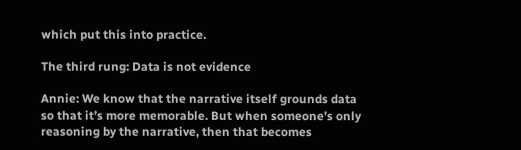which put this into practice.

The third rung: Data is not evidence

Annie: We know that the narrative itself grounds data so that it’s more memorable. But when someone’s only reasoning by the narrative, then that becomes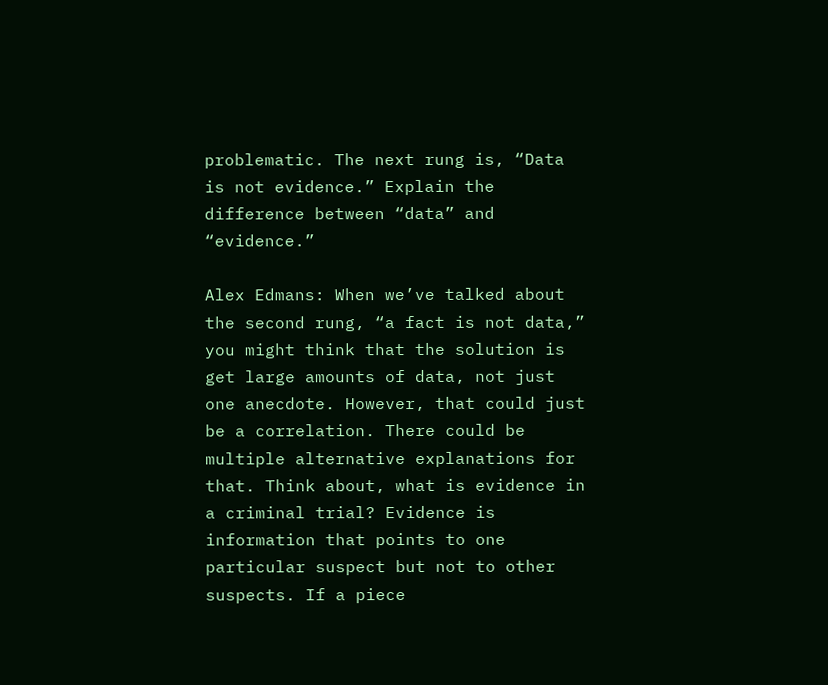problematic. The next rung is, “Data is not evidence.” Explain the difference between “data” and “evidence.”

Alex Edmans: When we’ve talked about the second rung, “a fact is not data,” you might think that the solution is get large amounts of data, not just one anecdote. However, that could just be a correlation. There could be multiple alternative explanations for that. Think about, what is evidence in a criminal trial? Evidence is information that points to one particular suspect but not to other suspects. If a piece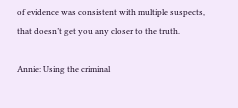of evidence was consistent with multiple suspects, that doesn’t get you any closer to the truth.

Annie: Using the criminal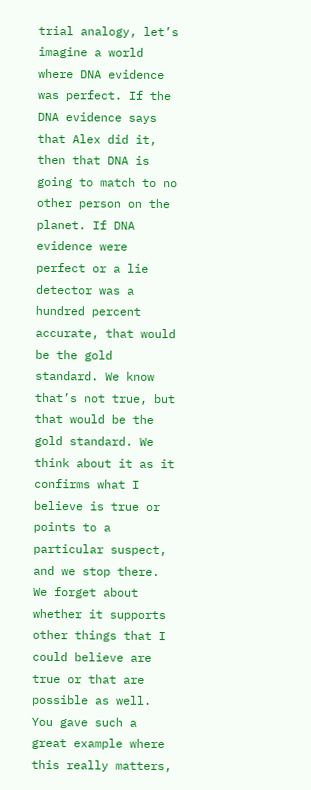trial analogy, let’s imagine a world where DNA evidence was perfect. If the DNA evidence says that Alex did it, then that DNA is going to match to no other person on the planet. If DNA evidence were perfect or a lie detector was a hundred percent accurate, that would be the gold standard. We know that’s not true, but that would be the gold standard. We think about it as it confirms what I believe is true or points to a particular suspect, and we stop there. We forget about whether it supports other things that I could believe are true or that are possible as well. You gave such a great example where this really matters,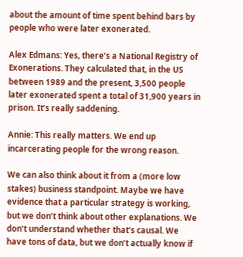about the amount of time spent behind bars by people who were later exonerated.

Alex Edmans: Yes, there’s a National Registry of Exonerations. They calculated that, in the US between 1989 and the present, 3,500 people later exonerated spent a total of 31,900 years in prison. It’s really saddening.

Annie: This really matters. We end up incarcerating people for the wrong reason.

We can also think about it from a (more low stakes) business standpoint. Maybe we have evidence that a particular strategy is working, but we don’t think about other explanations. We don’t understand whether that’s causal. We have tons of data, but we don’t actually know if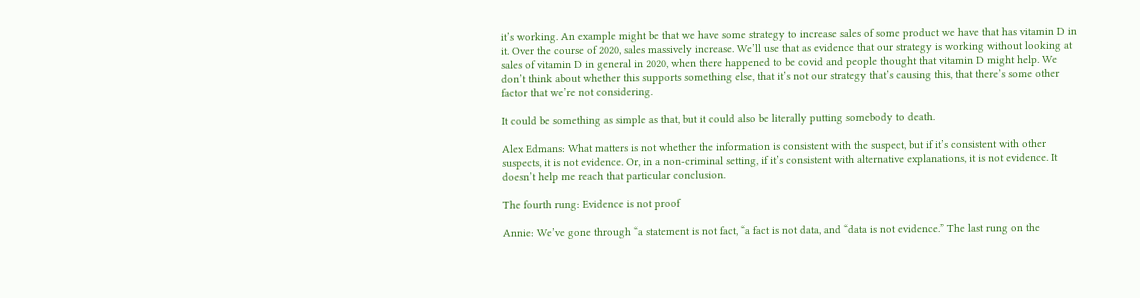it’s working. An example might be that we have some strategy to increase sales of some product we have that has vitamin D in it. Over the course of 2020, sales massively increase. We’ll use that as evidence that our strategy is working without looking at sales of vitamin D in general in 2020, when there happened to be covid and people thought that vitamin D might help. We don’t think about whether this supports something else, that it’s not our strategy that’s causing this, that there’s some other factor that we’re not considering.

It could be something as simple as that, but it could also be literally putting somebody to death.

Alex Edmans: What matters is not whether the information is consistent with the suspect, but if it’s consistent with other suspects, it is not evidence. Or, in a non-criminal setting, if it’s consistent with alternative explanations, it is not evidence. It doesn’t help me reach that particular conclusion.

The fourth rung: Evidence is not proof

Annie: We’ve gone through “a statement is not fact, “a fact is not data, and “data is not evidence.” The last rung on the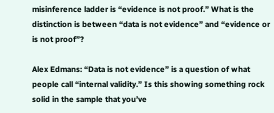misinference ladder is “evidence is not proof.” What is the distinction is between “data is not evidence” and “evidence or is not proof”?

Alex Edmans: “Data is not evidence” is a question of what people call “internal validity.” Is this showing something rock solid in the sample that you’ve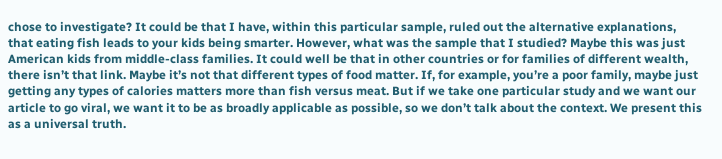chose to investigate? It could be that I have, within this particular sample, ruled out the alternative explanations, that eating fish leads to your kids being smarter. However, what was the sample that I studied? Maybe this was just American kids from middle-class families. It could well be that in other countries or for families of different wealth, there isn’t that link. Maybe it’s not that different types of food matter. If, for example, you’re a poor family, maybe just getting any types of calories matters more than fish versus meat. But if we take one particular study and we want our article to go viral, we want it to be as broadly applicable as possible, so we don’t talk about the context. We present this as a universal truth.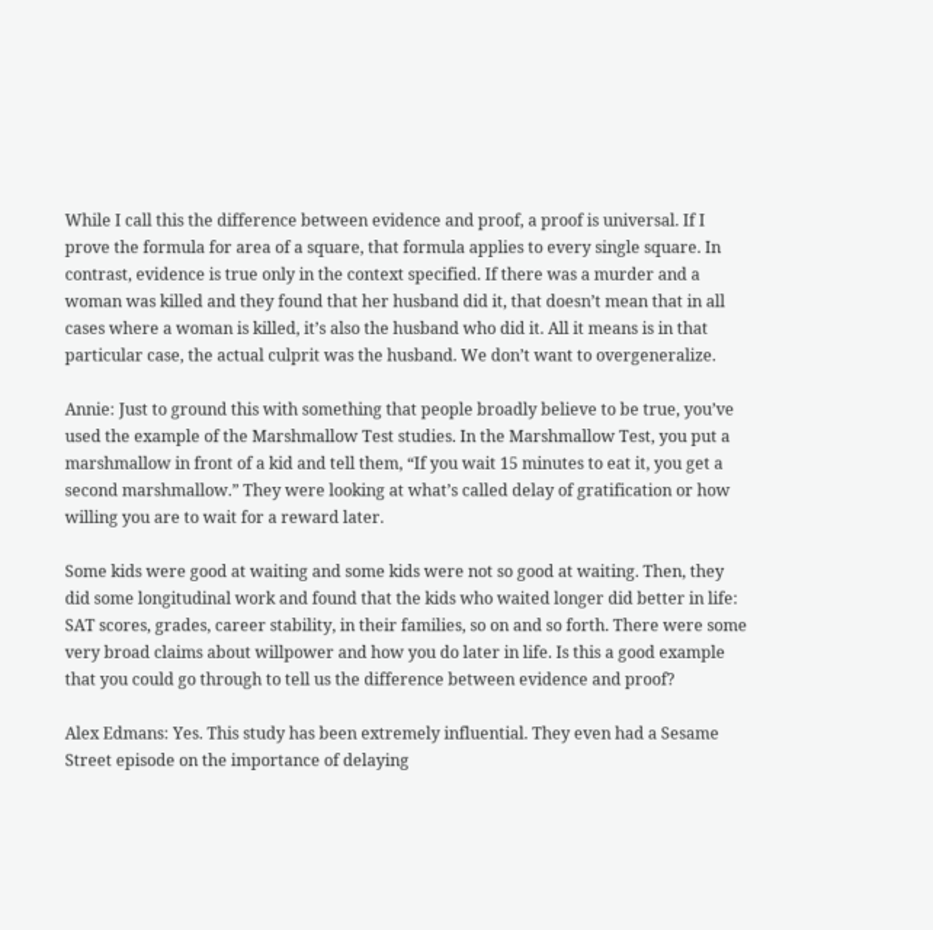While I call this the difference between evidence and proof, a proof is universal. If I prove the formula for area of a square, that formula applies to every single square. In contrast, evidence is true only in the context specified. If there was a murder and a woman was killed and they found that her husband did it, that doesn’t mean that in all cases where a woman is killed, it’s also the husband who did it. All it means is in that particular case, the actual culprit was the husband. We don’t want to overgeneralize.

Annie: Just to ground this with something that people broadly believe to be true, you’ve used the example of the Marshmallow Test studies. In the Marshmallow Test, you put a marshmallow in front of a kid and tell them, “If you wait 15 minutes to eat it, you get a second marshmallow.” They were looking at what’s called delay of gratification or how willing you are to wait for a reward later.

Some kids were good at waiting and some kids were not so good at waiting. Then, they did some longitudinal work and found that the kids who waited longer did better in life: SAT scores, grades, career stability, in their families, so on and so forth. There were some very broad claims about willpower and how you do later in life. Is this a good example that you could go through to tell us the difference between evidence and proof?

Alex Edmans: Yes. This study has been extremely influential. They even had a Sesame Street episode on the importance of delaying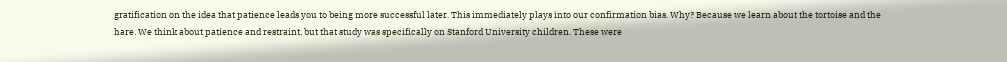gratification on the idea that patience leads you to being more successful later. This immediately plays into our confirmation bias. Why? Because we learn about the tortoise and the hare. We think about patience and restraint, but that study was specifically on Stanford University children. These were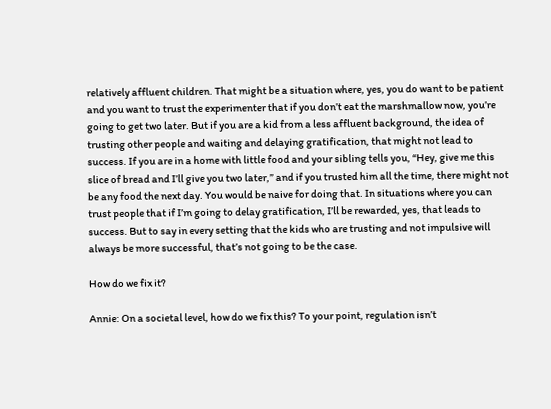relatively affluent children. That might be a situation where, yes, you do want to be patient and you want to trust the experimenter that if you don’t eat the marshmallow now, you’re going to get two later. But if you are a kid from a less affluent background, the idea of trusting other people and waiting and delaying gratification, that might not lead to success. If you are in a home with little food and your sibling tells you, “Hey, give me this slice of bread and I’ll give you two later,” and if you trusted him all the time, there might not be any food the next day. You would be naive for doing that. In situations where you can trust people that if I’m going to delay gratification, I’ll be rewarded, yes, that leads to success. But to say in every setting that the kids who are trusting and not impulsive will always be more successful, that’s not going to be the case.

How do we fix it?

Annie: On a societal level, how do we fix this? To your point, regulation isn’t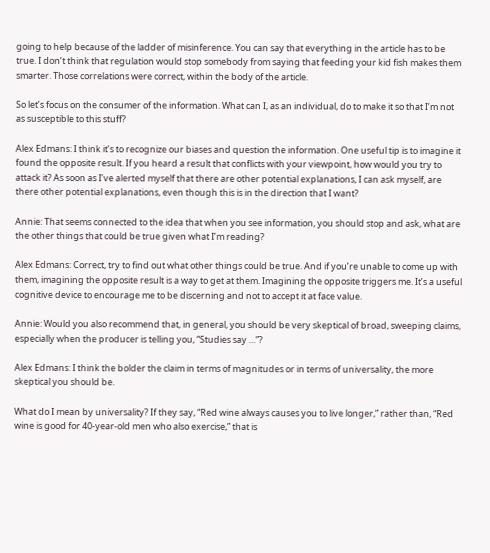going to help because of the ladder of misinference. You can say that everything in the article has to be true. I don’t think that regulation would stop somebody from saying that feeding your kid fish makes them smarter. Those correlations were correct, within the body of the article.

So let’s focus on the consumer of the information. What can I, as an individual, do to make it so that I’m not as susceptible to this stuff?

Alex Edmans: I think it’s to recognize our biases and question the information. One useful tip is to imagine it found the opposite result. If you heard a result that conflicts with your viewpoint, how would you try to attack it? As soon as I’ve alerted myself that there are other potential explanations, I can ask myself, are there other potential explanations, even though this is in the direction that I want?

Annie: That seems connected to the idea that when you see information, you should stop and ask, what are the other things that could be true given what I’m reading?

Alex Edmans: Correct, try to find out what other things could be true. And if you’re unable to come up with them, imagining the opposite result is a way to get at them. Imagining the opposite triggers me. It’s a useful cognitive device to encourage me to be discerning and not to accept it at face value.

Annie: Would you also recommend that, in general, you should be very skeptical of broad, sweeping claims, especially when the producer is telling you, “Studies say …”?

Alex Edmans: I think the bolder the claim in terms of magnitudes or in terms of universality, the more skeptical you should be.

What do I mean by universality? If they say, “Red wine always causes you to live longer,” rather than, “Red wine is good for 40-year-old men who also exercise,” that is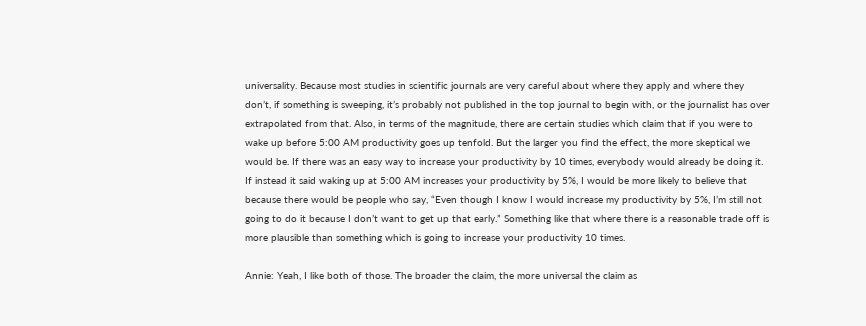universality. Because most studies in scientific journals are very careful about where they apply and where they don’t, if something is sweeping, it’s probably not published in the top journal to begin with, or the journalist has over extrapolated from that. Also, in terms of the magnitude, there are certain studies which claim that if you were to wake up before 5:00 AM productivity goes up tenfold. But the larger you find the effect, the more skeptical we would be. If there was an easy way to increase your productivity by 10 times, everybody would already be doing it. If instead it said waking up at 5:00 AM increases your productivity by 5%, I would be more likely to believe that because there would be people who say, “Even though I know I would increase my productivity by 5%, I’m still not going to do it because I don’t want to get up that early.” Something like that where there is a reasonable trade off is more plausible than something which is going to increase your productivity 10 times.

Annie: Yeah, I like both of those. The broader the claim, the more universal the claim as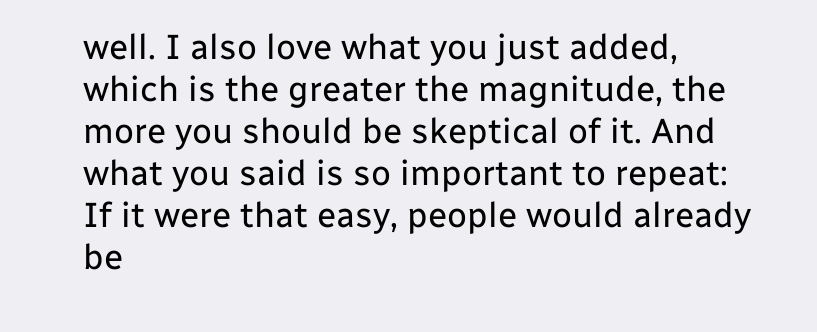well. I also love what you just added, which is the greater the magnitude, the more you should be skeptical of it. And what you said is so important to repeat: If it were that easy, people would already be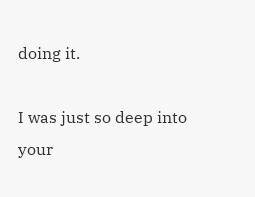doing it.

I was just so deep into your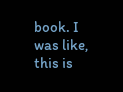book. I was like, this is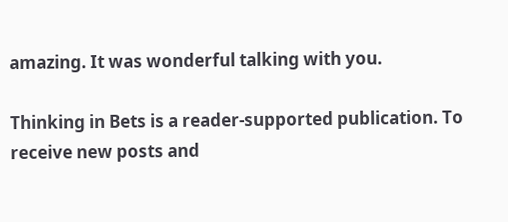amazing. It was wonderful talking with you.

Thinking in Bets is a reader-supported publication. To receive new posts and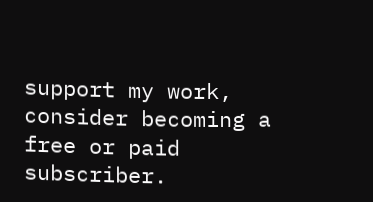support my work, consider becoming a free or paid subscriber.